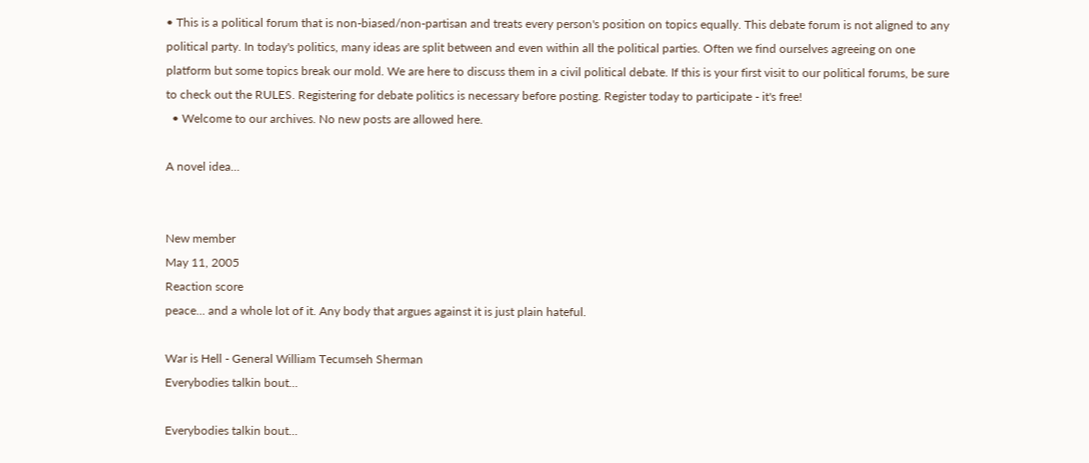• This is a political forum that is non-biased/non-partisan and treats every person's position on topics equally. This debate forum is not aligned to any political party. In today's politics, many ideas are split between and even within all the political parties. Often we find ourselves agreeing on one platform but some topics break our mold. We are here to discuss them in a civil political debate. If this is your first visit to our political forums, be sure to check out the RULES. Registering for debate politics is necessary before posting. Register today to participate - it's free!
  • Welcome to our archives. No new posts are allowed here.

A novel idea...


New member
May 11, 2005
Reaction score
peace... and a whole lot of it. Any body that argues against it is just plain hateful.

War is Hell - General William Tecumseh Sherman
Everybodies talkin bout...

Everybodies talkin bout...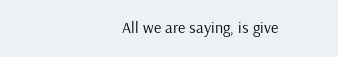All we are saying, is give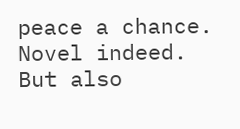peace a chance.
Novel indeed. But also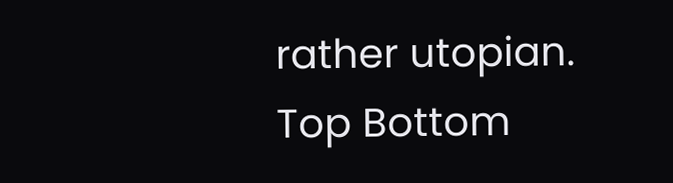rather utopian.
Top Bottom